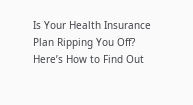Is Your Health Insurance Plan Ripping You Off? Here’s How to Find Out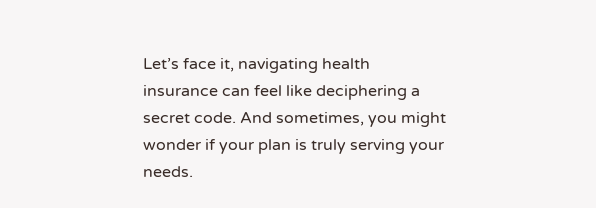Let’s face it, navigating health insurance can feel like deciphering a secret code. And sometimes, you might wonder if your plan is truly serving your needs.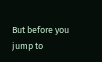But before you jump to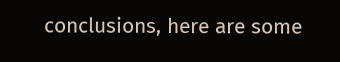conclusions, here are some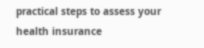practical steps to assess your health insurance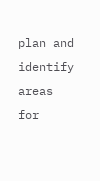plan and identify areas for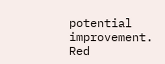potential improvement. Red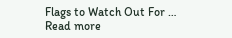Flags to Watch Out For … Read more